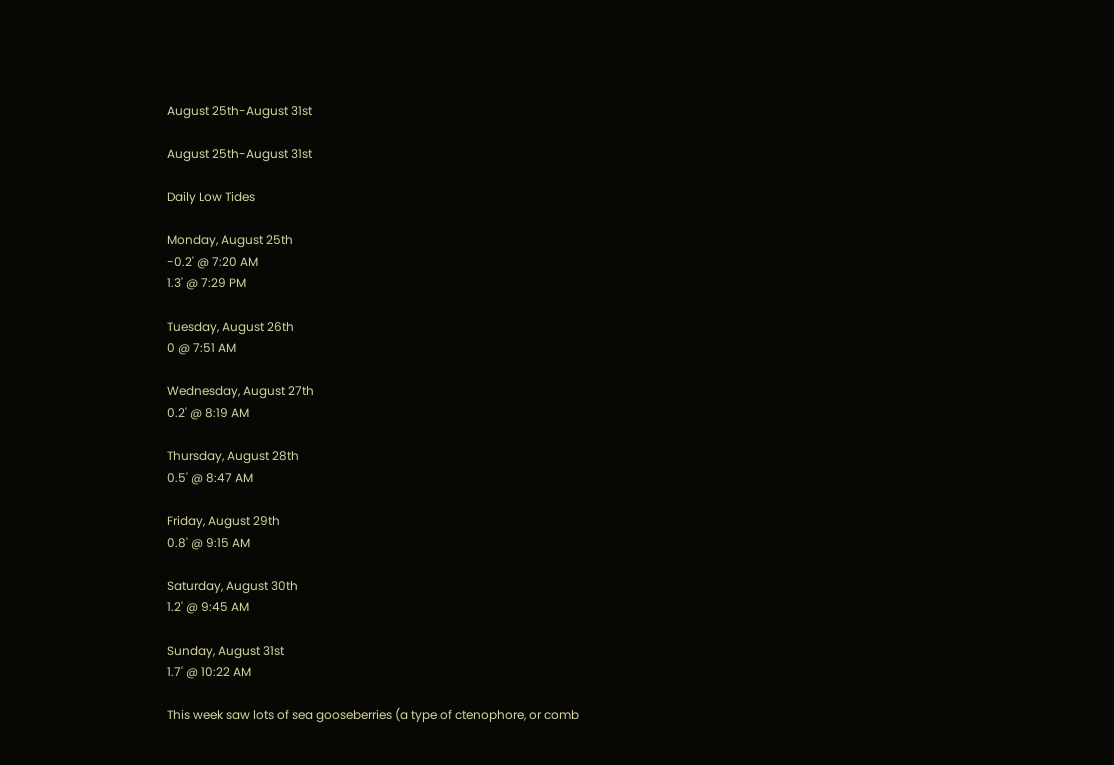August 25th-August 31st

August 25th-August 31st

Daily Low Tides

Monday, August 25th
-0.2' @ 7:20 AM
1.3' @ 7:29 PM

Tuesday, August 26th
0 @ 7:51 AM

Wednesday, August 27th
0.2' @ 8:19 AM

Thursday, August 28th
0.5' @ 8:47 AM

Friday, August 29th
0.8' @ 9:15 AM

Saturday, August 30th
1.2' @ 9:45 AM

Sunday, August 31st
1.7' @ 10:22 AM

This week saw lots of sea gooseberries (a type of ctenophore, or comb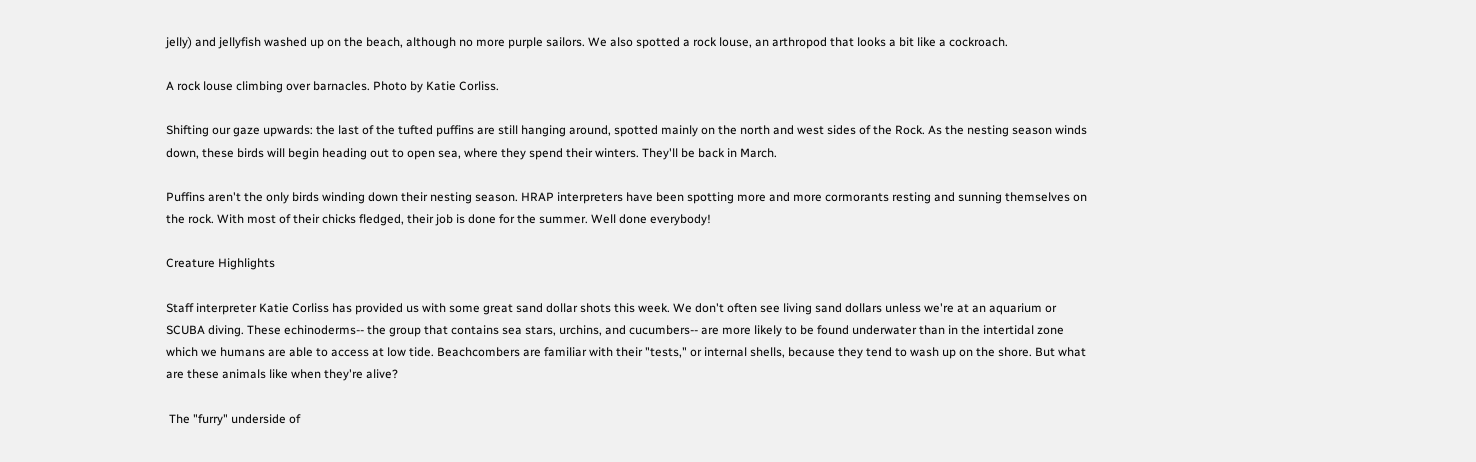jelly) and jellyfish washed up on the beach, although no more purple sailors. We also spotted a rock louse, an arthropod that looks a bit like a cockroach.

A rock louse climbing over barnacles. Photo by Katie Corliss.

Shifting our gaze upwards: the last of the tufted puffins are still hanging around, spotted mainly on the north and west sides of the Rock. As the nesting season winds down, these birds will begin heading out to open sea, where they spend their winters. They'll be back in March.

Puffins aren't the only birds winding down their nesting season. HRAP interpreters have been spotting more and more cormorants resting and sunning themselves on the rock. With most of their chicks fledged, their job is done for the summer. Well done everybody!

Creature Highlights

Staff interpreter Katie Corliss has provided us with some great sand dollar shots this week. We don't often see living sand dollars unless we're at an aquarium or SCUBA diving. These echinoderms-- the group that contains sea stars, urchins, and cucumbers-- are more likely to be found underwater than in the intertidal zone which we humans are able to access at low tide. Beachcombers are familiar with their "tests," or internal shells, because they tend to wash up on the shore. But what are these animals like when they're alive?

 The "furry" underside of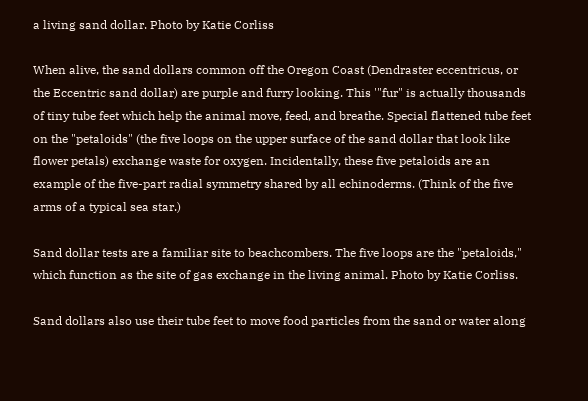a living sand dollar. Photo by Katie Corliss

When alive, the sand dollars common off the Oregon Coast (Dendraster eccentricus, or the Eccentric sand dollar) are purple and furry looking. This '"fur" is actually thousands of tiny tube feet which help the animal move, feed, and breathe. Special flattened tube feet on the "petaloids" (the five loops on the upper surface of the sand dollar that look like flower petals) exchange waste for oxygen. Incidentally, these five petaloids are an example of the five-part radial symmetry shared by all echinoderms. (Think of the five arms of a typical sea star.)

Sand dollar tests are a familiar site to beachcombers. The five loops are the "petaloids," which function as the site of gas exchange in the living animal. Photo by Katie Corliss.

Sand dollars also use their tube feet to move food particles from the sand or water along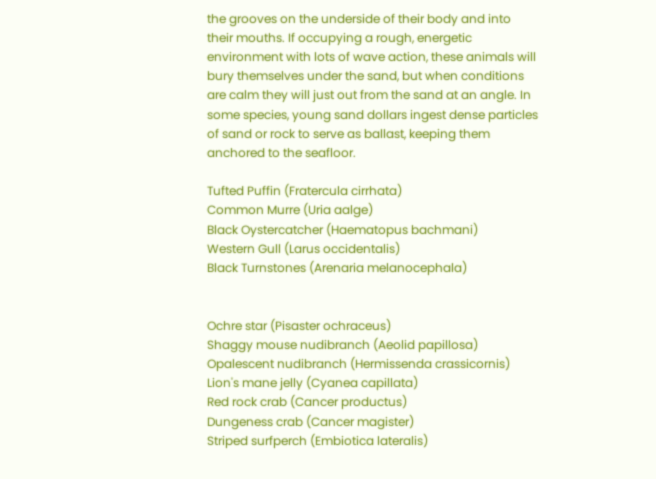the grooves on the underside of their body and into their mouths. If occupying a rough, energetic environment with lots of wave action, these animals will bury themselves under the sand, but when conditions are calm they will just out from the sand at an angle. In some species, young sand dollars ingest dense particles of sand or rock to serve as ballast, keeping them anchored to the seafloor.

Tufted Puffin (Fratercula cirrhata)
Common Murre (Uria aalge)
Black Oystercatcher (Haematopus bachmani)
Western Gull (Larus occidentalis)
Black Turnstones (Arenaria melanocephala)


Ochre star (Pisaster ochraceus)
Shaggy mouse nudibranch (Aeolid papillosa)
Opalescent nudibranch (Hermissenda crassicornis)
Lion's mane jelly (Cyanea capillata)
Red rock crab (Cancer productus)
Dungeness crab (Cancer magister)
Striped surfperch (Embiotica lateralis)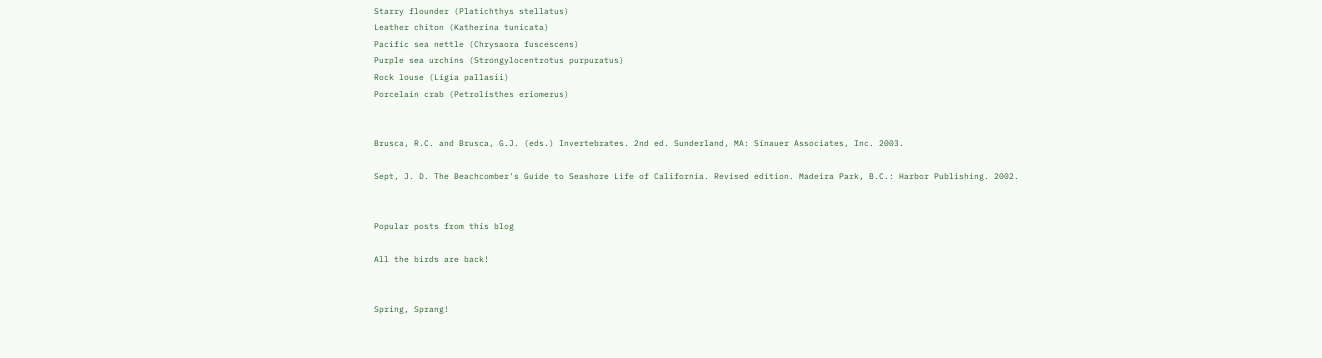Starry flounder (Platichthys stellatus)
Leather chiton (Katherina tunicata)
Pacific sea nettle (Chrysaora fuscescens)
Purple sea urchins (Strongylocentrotus purpuratus)
Rock louse (Ligia pallasii)
Porcelain crab (Petrolisthes eriomerus)


Brusca, R.C. and Brusca, G.J. (eds.) Invertebrates. 2nd ed. Sunderland, MA: Sinauer Associates, Inc. 2003.

Sept, J. D. The Beachcomber's Guide to Seashore Life of California. Revised edition. Madeira Park, B.C.: Harbor Publishing. 2002.


Popular posts from this blog

All the birds are back!


Spring, Sprang!